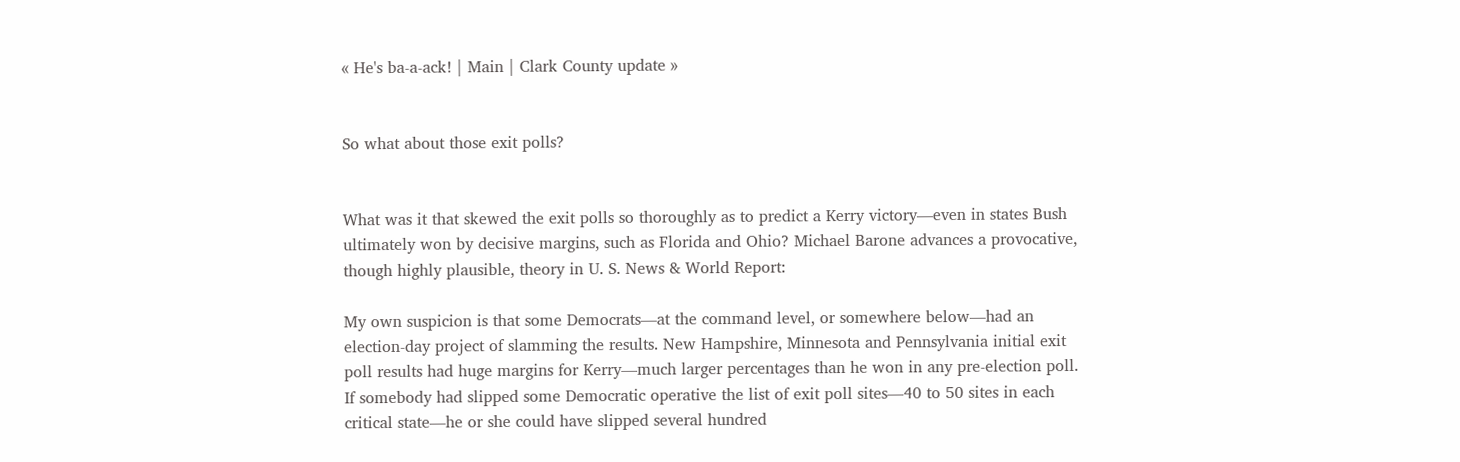« He's ba-a-ack! | Main | Clark County update »


So what about those exit polls?


What was it that skewed the exit polls so thoroughly as to predict a Kerry victory—even in states Bush ultimately won by decisive margins, such as Florida and Ohio? Michael Barone advances a provocative, though highly plausible, theory in U. S. News & World Report:

My own suspicion is that some Democrats—at the command level, or somewhere below—had an election-day project of slamming the results. New Hampshire, Minnesota and Pennsylvania initial exit poll results had huge margins for Kerry—much larger percentages than he won in any pre-election poll. If somebody had slipped some Democratic operative the list of exit poll sites—40 to 50 sites in each critical state—he or she could have slipped several hundred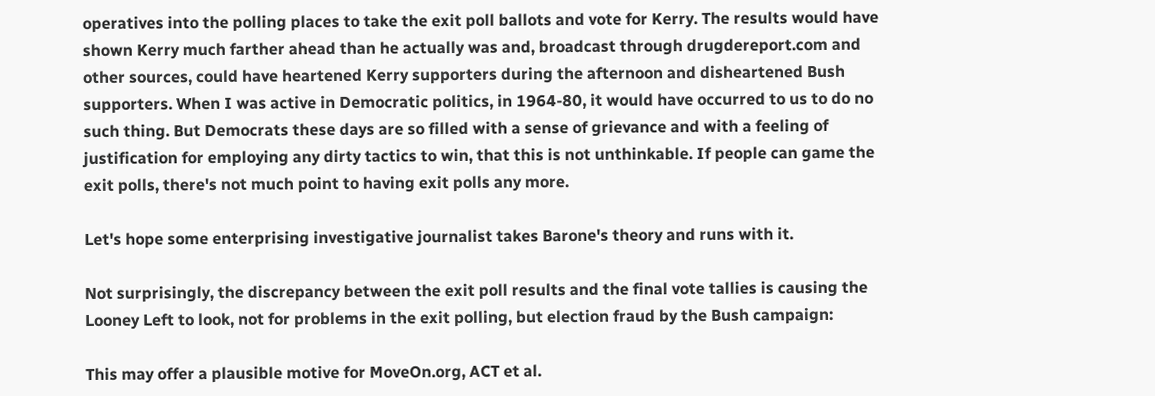operatives into the polling places to take the exit poll ballots and vote for Kerry. The results would have shown Kerry much farther ahead than he actually was and, broadcast through drugdereport.com and other sources, could have heartened Kerry supporters during the afternoon and disheartened Bush supporters. When I was active in Democratic politics, in 1964-80, it would have occurred to us to do no such thing. But Democrats these days are so filled with a sense of grievance and with a feeling of justification for employing any dirty tactics to win, that this is not unthinkable. If people can game the exit polls, there's not much point to having exit polls any more.

Let's hope some enterprising investigative journalist takes Barone's theory and runs with it.

Not surprisingly, the discrepancy between the exit poll results and the final vote tallies is causing the Looney Left to look, not for problems in the exit polling, but election fraud by the Bush campaign:

This may offer a plausible motive for MoveOn.org, ACT et al.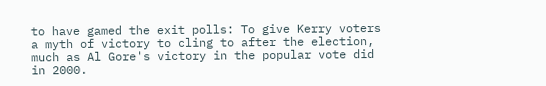to have gamed the exit polls: To give Kerry voters a myth of victory to cling to after the election, much as Al Gore's victory in the popular vote did in 2000.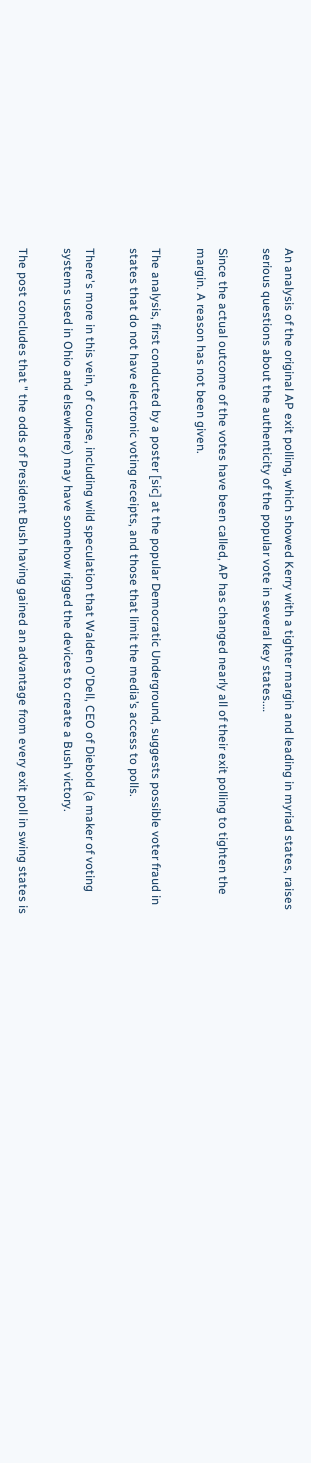An analysis of the original AP exit polling, which showed Kerry with a tighter margin and leading in myriad states, raises serious questions about the authenticity of the popular vote in several key states.…

Since the actual outcome of the votes have been called, AP has changed nearly all of their exit polling to tighten the margin. A reason has not been given.

The analysis, first conducted by a poster [sic] at the popular Democratic Underground, suggests possible voter fraud in states that do not have electronic voting receipts, and those that limit the media’s access to polls.

There's more in this vein, of course, including wild speculation that Walden O'Dell, CEO of Diebold (a maker of voting systems used in Ohio and elsewhere) may have somehow rigged the devices to create a Bush victory.

The post concludes that " the odds of President Bush having gained an advantage from every exit poll in swing states is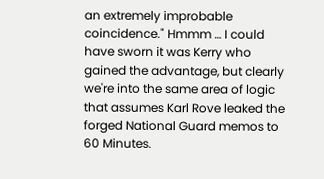an extremely improbable coincidence." Hmmm … I could have sworn it was Kerry who gained the advantage, but clearly we're into the same area of logic that assumes Karl Rove leaked the forged National Guard memos to 60 Minutes.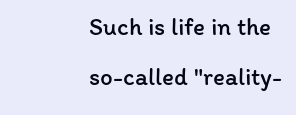Such is life in the so-called "reality-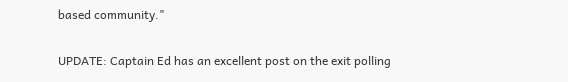based community."

UPDATE: Captain Ed has an excellent post on the exit polling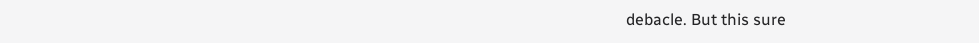debacle. But this sure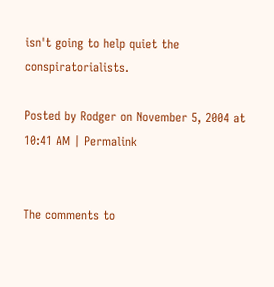isn't going to help quiet the conspiratorialists.

Posted by Rodger on November 5, 2004 at 10:41 AM | Permalink


The comments to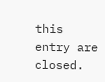this entry are closed.